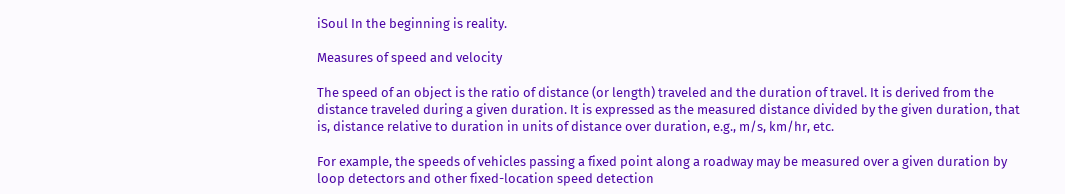iSoul In the beginning is reality.

Measures of speed and velocity

The speed of an object is the ratio of distance (or length) traveled and the duration of travel. It is derived from the distance traveled during a given duration. It is expressed as the measured distance divided by the given duration, that is, distance relative to duration in units of distance over duration, e.g., m/s, km/hr, etc.

For example, the speeds of vehicles passing a fixed point along a roadway may be measured over a given duration by loop detectors and other fixed-location speed detection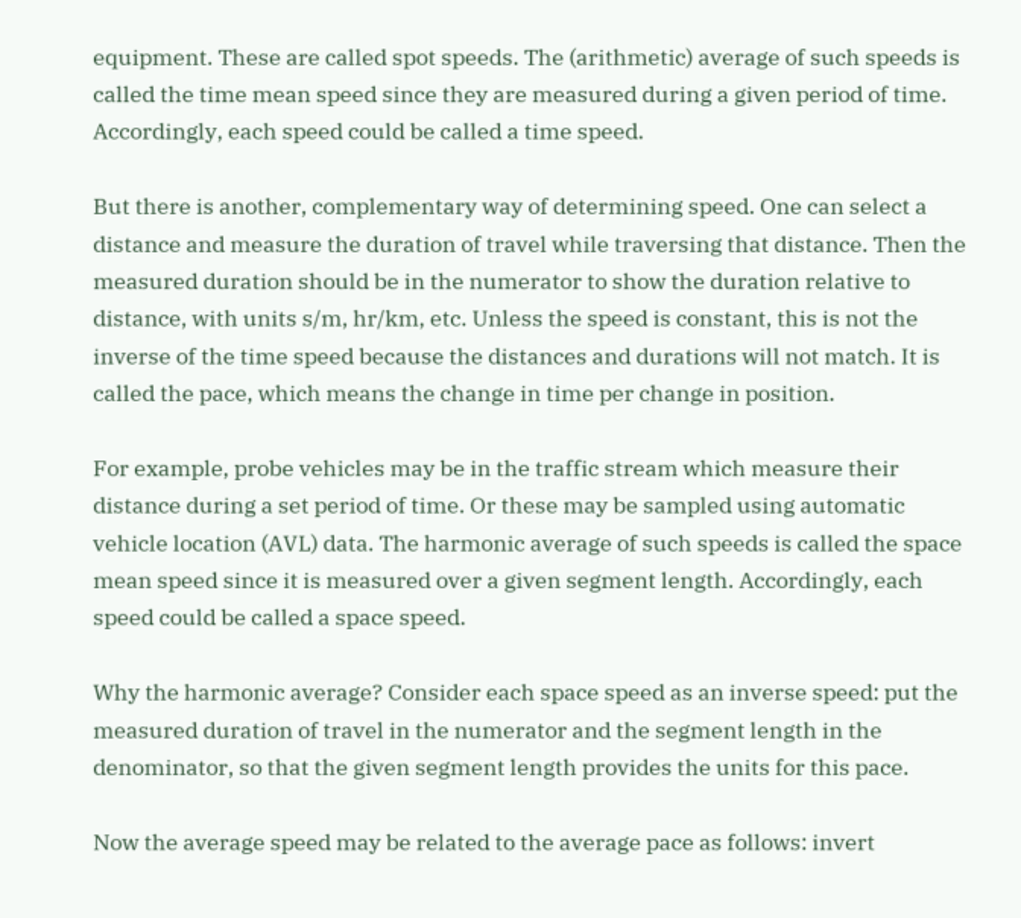equipment. These are called spot speeds. The (arithmetic) average of such speeds is called the time mean speed since they are measured during a given period of time. Accordingly, each speed could be called a time speed.

But there is another, complementary way of determining speed. One can select a distance and measure the duration of travel while traversing that distance. Then the measured duration should be in the numerator to show the duration relative to distance, with units s/m, hr/km, etc. Unless the speed is constant, this is not the inverse of the time speed because the distances and durations will not match. It is called the pace, which means the change in time per change in position.

For example, probe vehicles may be in the traffic stream which measure their distance during a set period of time. Or these may be sampled using automatic vehicle location (AVL) data. The harmonic average of such speeds is called the space mean speed since it is measured over a given segment length. Accordingly, each speed could be called a space speed.

Why the harmonic average? Consider each space speed as an inverse speed: put the measured duration of travel in the numerator and the segment length in the denominator, so that the given segment length provides the units for this pace.

Now the average speed may be related to the average pace as follows: invert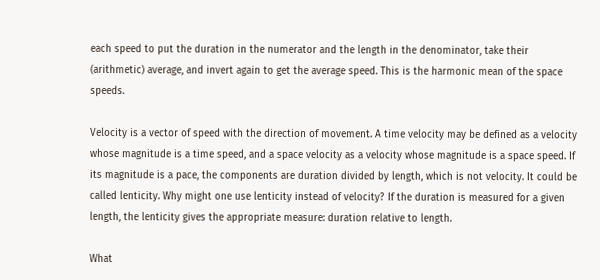each speed to put the duration in the numerator and the length in the denominator, take their (arithmetic) average, and invert again to get the average speed. This is the harmonic mean of the space speeds.

Velocity is a vector of speed with the direction of movement. A time velocity may be defined as a velocity whose magnitude is a time speed, and a space velocity as a velocity whose magnitude is a space speed. If its magnitude is a pace, the components are duration divided by length, which is not velocity. It could be called lenticity. Why might one use lenticity instead of velocity? If the duration is measured for a given length, the lenticity gives the appropriate measure: duration relative to length.

What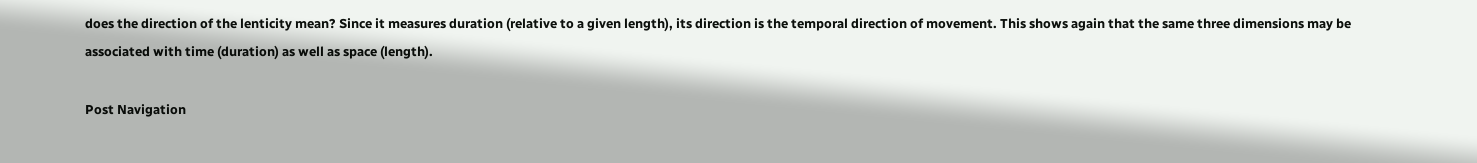does the direction of the lenticity mean? Since it measures duration (relative to a given length), its direction is the temporal direction of movement. This shows again that the same three dimensions may be associated with time (duration) as well as space (length).

Post Navigation